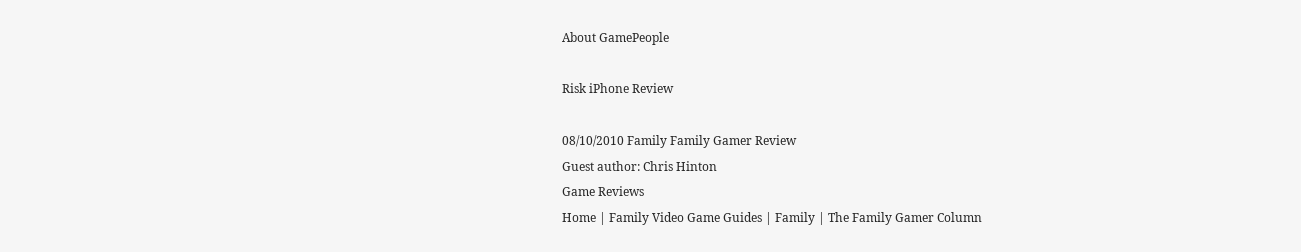About GamePeople

Risk iPhone Review

08/10/2010 Family Family Gamer Review
Guest author: Chris Hinton
Game Reviews
Home | Family Video Game Guides | Family | The Family Gamer Column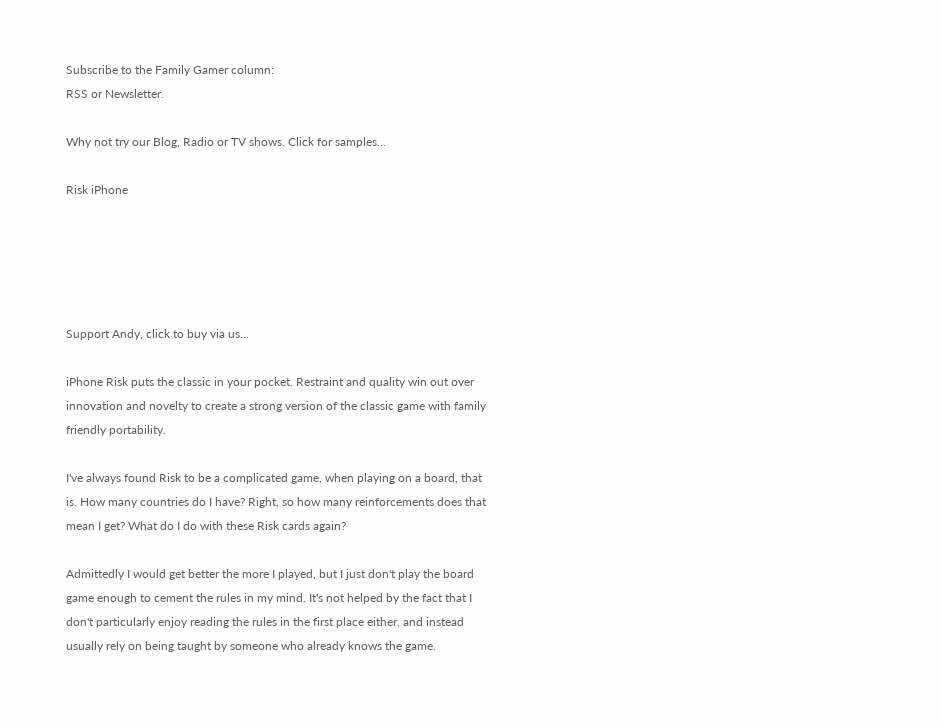Subscribe to the Family Gamer column:
RSS or Newsletter.

Why not try our Blog, Radio or TV shows. Click for samples...

Risk iPhone





Support Andy, click to buy via us...

iPhone Risk puts the classic in your pocket. Restraint and quality win out over innovation and novelty to create a strong version of the classic game with family friendly portability.

I've always found Risk to be a complicated game, when playing on a board, that is. How many countries do I have? Right, so how many reinforcements does that mean I get? What do I do with these Risk cards again?

Admittedly I would get better the more I played, but I just don't play the board game enough to cement the rules in my mind. It's not helped by the fact that I don't particularly enjoy reading the rules in the first place either, and instead usually rely on being taught by someone who already knows the game.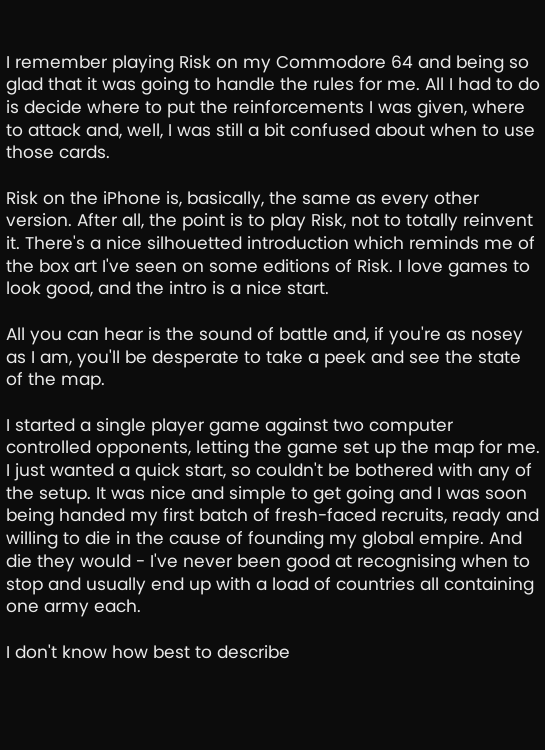I remember playing Risk on my Commodore 64 and being so glad that it was going to handle the rules for me. All I had to do is decide where to put the reinforcements I was given, where to attack and, well, I was still a bit confused about when to use those cards.

Risk on the iPhone is, basically, the same as every other version. After all, the point is to play Risk, not to totally reinvent it. There's a nice silhouetted introduction which reminds me of the box art I've seen on some editions of Risk. I love games to look good, and the intro is a nice start.

All you can hear is the sound of battle and, if you're as nosey as I am, you'll be desperate to take a peek and see the state of the map.

I started a single player game against two computer controlled opponents, letting the game set up the map for me. I just wanted a quick start, so couldn't be bothered with any of the setup. It was nice and simple to get going and I was soon being handed my first batch of fresh-faced recruits, ready and willing to die in the cause of founding my global empire. And die they would - I've never been good at recognising when to stop and usually end up with a load of countries all containing one army each.

I don't know how best to describe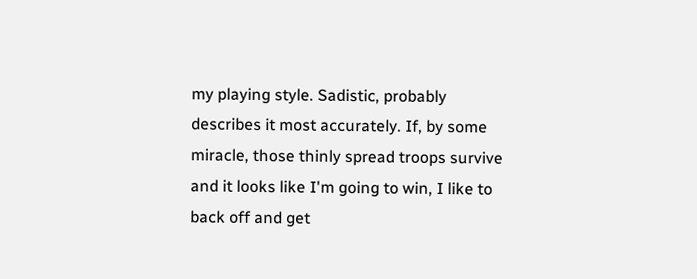my playing style. Sadistic, probably describes it most accurately. If, by some miracle, those thinly spread troops survive and it looks like I'm going to win, I like to back off and get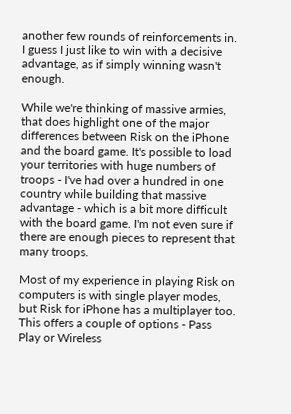another few rounds of reinforcements in. I guess I just like to win with a decisive advantage, as if simply winning wasn't enough.

While we're thinking of massive armies, that does highlight one of the major differences between Risk on the iPhone and the board game. It's possible to load your territories with huge numbers of troops - I've had over a hundred in one country while building that massive advantage - which is a bit more difficult with the board game. I'm not even sure if there are enough pieces to represent that many troops.

Most of my experience in playing Risk on computers is with single player modes, but Risk for iPhone has a multiplayer too. This offers a couple of options - Pass Play or Wireless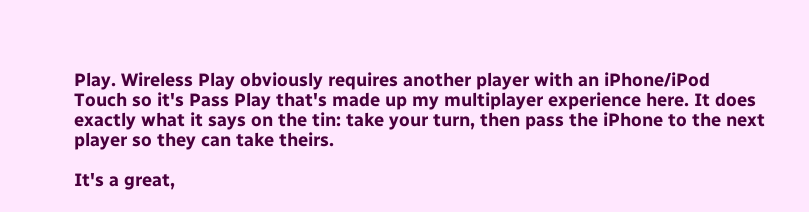Play. Wireless Play obviously requires another player with an iPhone/iPod Touch so it's Pass Play that's made up my multiplayer experience here. It does exactly what it says on the tin: take your turn, then pass the iPhone to the next player so they can take theirs.

It's a great,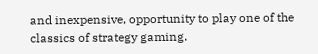and inexpensive, opportunity to play one of the classics of strategy gaming.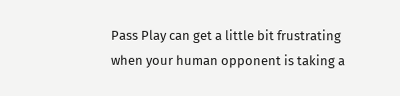Pass Play can get a little bit frustrating when your human opponent is taking a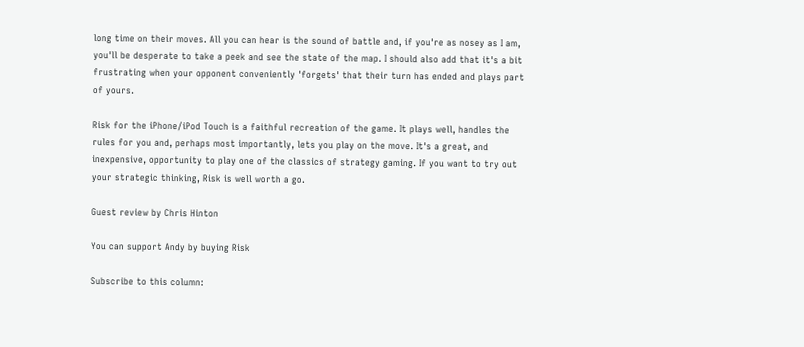long time on their moves. All you can hear is the sound of battle and, if you're as nosey as I am, you'll be desperate to take a peek and see the state of the map. I should also add that it's a bit frustrating when your opponent conveniently 'forgets' that their turn has ended and plays part of yours.

Risk for the iPhone/iPod Touch is a faithful recreation of the game. It plays well, handles the rules for you and, perhaps most importantly, lets you play on the move. It's a great, and inexpensive, opportunity to play one of the classics of strategy gaming. If you want to try out your strategic thinking, Risk is well worth a go.

Guest review by Chris Hinton

You can support Andy by buying Risk

Subscribe to this column: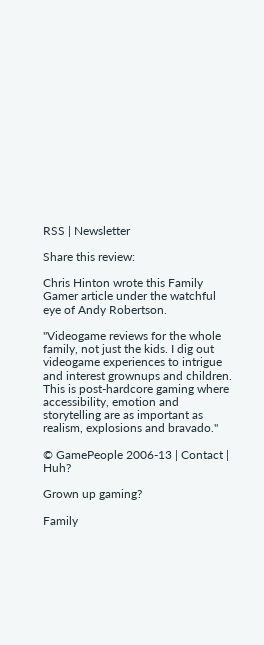RSS | Newsletter

Share this review:

Chris Hinton wrote this Family Gamer article under the watchful eye of Andy Robertson.

"Videogame reviews for the whole family, not just the kids. I dig out videogame experiences to intrigue and interest grownups and children. This is post-hardcore gaming where accessibility, emotion and storytelling are as important as realism, explosions and bravado."

© GamePeople 2006-13 | Contact | Huh?

Grown up gaming?

Family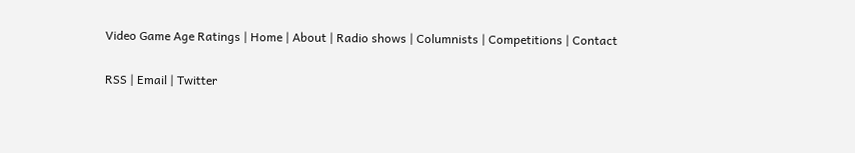Video Game Age Ratings | Home | About | Radio shows | Columnists | Competitions | Contact

RSS | Email | Twitter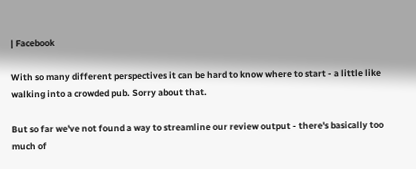| Facebook

With so many different perspectives it can be hard to know where to start - a little like walking into a crowded pub. Sorry about that.

But so far we've not found a way to streamline our review output - there's basically too much of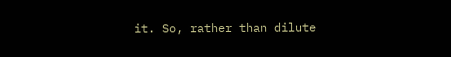it. So, rather than dilute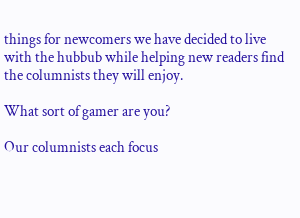things for newcomers we have decided to live with the hubbub while helping new readers find the columnists they will enjoy.

What sort of gamer are you?

Our columnists each focus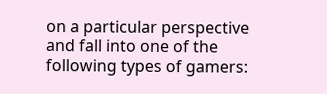on a particular perspective and fall into one of the following types of gamers: